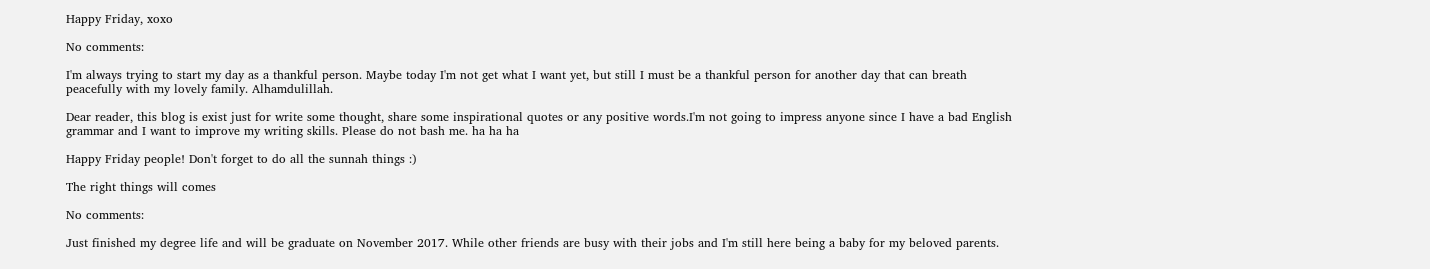Happy Friday, xoxo

No comments:

I'm always trying to start my day as a thankful person. Maybe today I'm not get what I want yet, but still I must be a thankful person for another day that can breath peacefully with my lovely family. Alhamdulillah.

Dear reader, this blog is exist just for write some thought, share some inspirational quotes or any positive words.I'm not going to impress anyone since I have a bad English grammar and I want to improve my writing skills. Please do not bash me. ha ha ha

Happy Friday people! Don't forget to do all the sunnah things :)

The right things will comes

No comments:

Just finished my degree life and will be graduate on November 2017. While other friends are busy with their jobs and I'm still here being a baby for my beloved parents.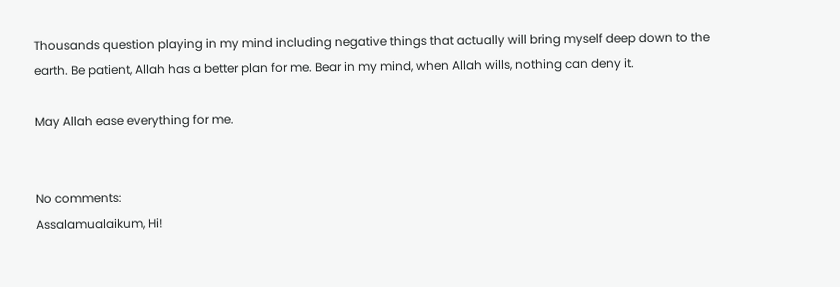Thousands question playing in my mind including negative things that actually will bring myself deep down to the earth. Be patient, Allah has a better plan for me. Bear in my mind, when Allah wills, nothing can deny it.

May Allah ease everything for me.


No comments:
Assalamualaikum, Hi!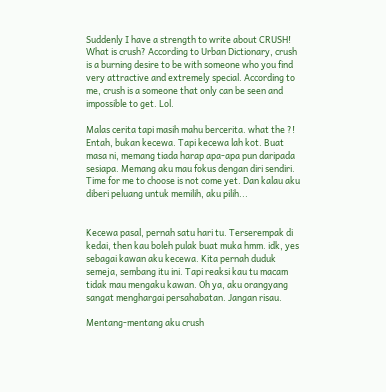Suddenly I have a strength to write about CRUSH! What is crush? According to Urban Dictionary, crush is a burning desire to be with someone who you find very attractive and extremely special. According to me, crush is a someone that only can be seen and impossible to get. Lol.

Malas cerita tapi masih mahu bercerita. what the ?! Entah, bukan kecewa. Tapi kecewa lah kot. Buat masa ni, memang tiada harap apa-apa pun daripada sesiapa. Memang aku mau fokus dengan diri sendiri. Time for me to choose is not come yet. Dan kalau aku diberi peluang untuk memilih, aku pilih...


Kecewa pasal, pernah satu hari tu. Terserempak di kedai, then kau boleh pulak buat muka hmm. idk, yes sebagai kawan aku kecewa. Kita pernah duduk semeja, sembang itu ini. Tapi reaksi kau tu macam tidak mau mengaku kawan. Oh ya, aku orangyang sangat menghargai persahabatan. Jangan risau.

Mentang-mentang aku crush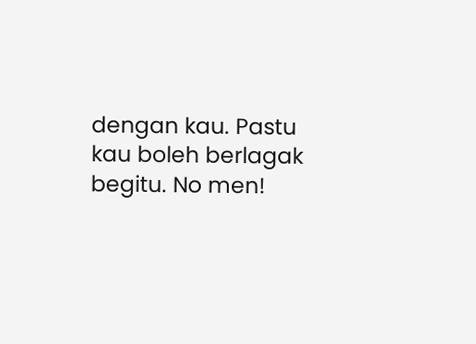dengan kau. Pastu kau boleh berlagak begitu. No men!